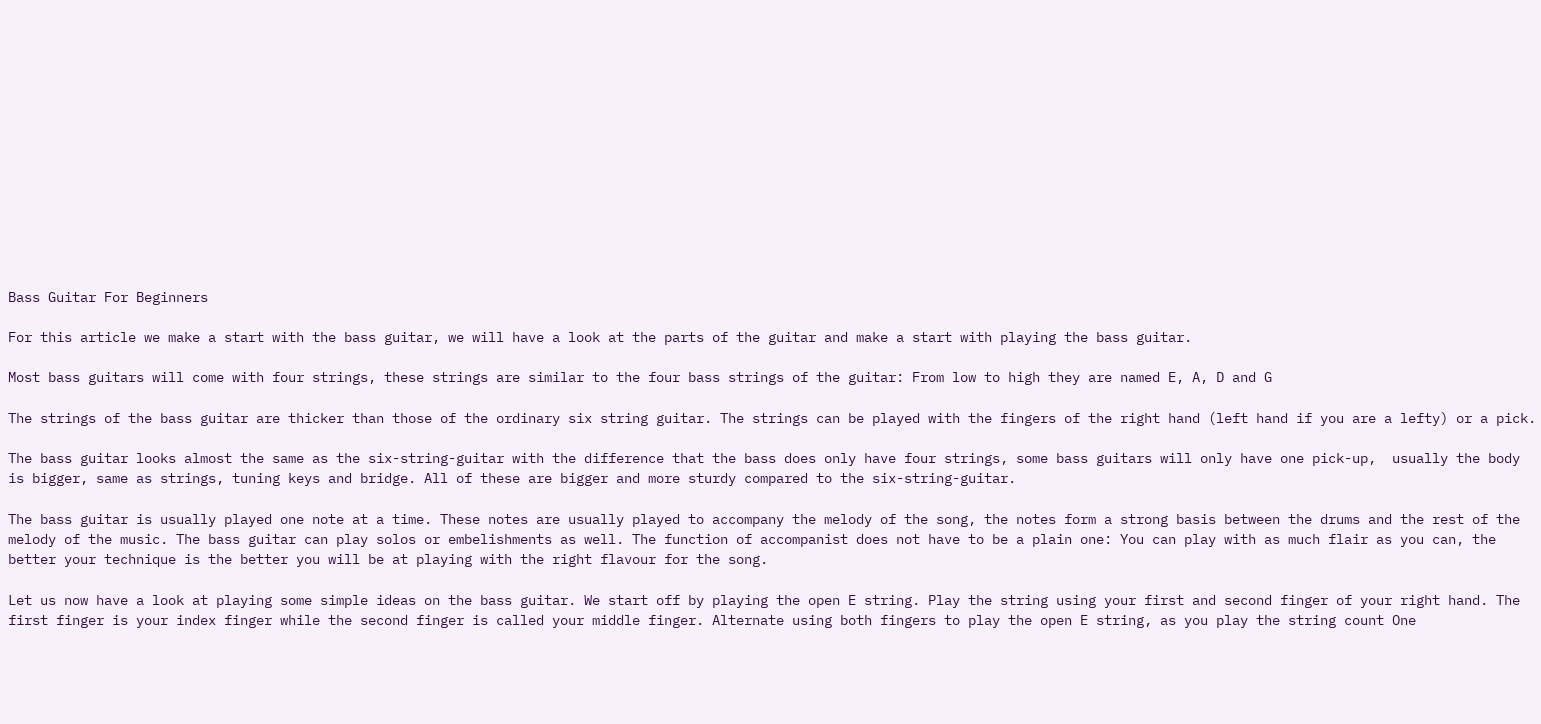Bass Guitar For Beginners

For this article we make a start with the bass guitar, we will have a look at the parts of the guitar and make a start with playing the bass guitar.

Most bass guitars will come with four strings, these strings are similar to the four bass strings of the guitar: From low to high they are named E, A, D and G

The strings of the bass guitar are thicker than those of the ordinary six string guitar. The strings can be played with the fingers of the right hand (left hand if you are a lefty) or a pick.

The bass guitar looks almost the same as the six-string-guitar with the difference that the bass does only have four strings, some bass guitars will only have one pick-up,  usually the body is bigger, same as strings, tuning keys and bridge. All of these are bigger and more sturdy compared to the six-string-guitar.

The bass guitar is usually played one note at a time. These notes are usually played to accompany the melody of the song, the notes form a strong basis between the drums and the rest of the melody of the music. The bass guitar can play solos or embelishments as well. The function of accompanist does not have to be a plain one: You can play with as much flair as you can, the better your technique is the better you will be at playing with the right flavour for the song.

Let us now have a look at playing some simple ideas on the bass guitar. We start off by playing the open E string. Play the string using your first and second finger of your right hand. The first finger is your index finger while the second finger is called your middle finger. Alternate using both fingers to play the open E string, as you play the string count One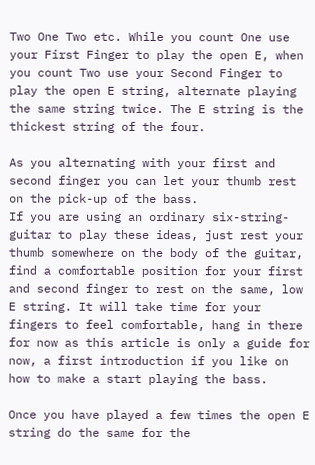Two One Two etc. While you count One use your First Finger to play the open E, when you count Two use your Second Finger to play the open E string, alternate playing the same string twice. The E string is the thickest string of the four.

As you alternating with your first and second finger you can let your thumb rest on the pick-up of the bass.
If you are using an ordinary six-string-guitar to play these ideas, just rest your thumb somewhere on the body of the guitar, find a comfortable position for your first and second finger to rest on the same, low E string. It will take time for your fingers to feel comfortable, hang in there for now as this article is only a guide for now, a first introduction if you like on how to make a start playing the bass.

Once you have played a few times the open E string do the same for the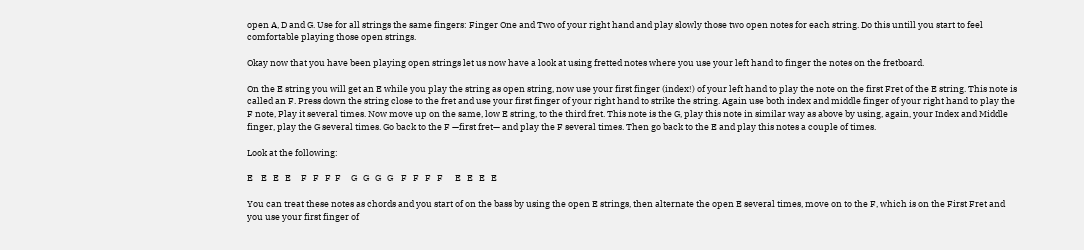open A, D and G. Use for all strings the same fingers: Finger One and Two of your right hand and play slowly those two open notes for each string. Do this untill you start to feel comfortable playing those open strings.

Okay now that you have been playing open strings let us now have a look at using fretted notes where you use your left hand to finger the notes on the fretboard.

On the E string you will get an E while you play the string as open string, now use your first finger (index!) of your left hand to play the note on the first Fret of the E string. This note is called an F. Press down the string close to the fret and use your first finger of your right hand to strike the string. Again use both index and middle finger of your right hand to play the F note, Play it several times. Now move up on the same, low E string, to the third fret. This note is the G, play this note in similar way as above by using, again, your Index and Middle finger, play the G several times. Go back to the F —first fret— and play the F several times. Then go back to the E and play this notes a couple of times.

Look at the following:

E    E   E   E     F   F   F  F     G   G   G   G    F   F   F   F      E   E   E   E

You can treat these notes as chords and you start of on the bass by using the open E strings, then alternate the open E several times, move on to the F, which is on the First Fret and you use your first finger of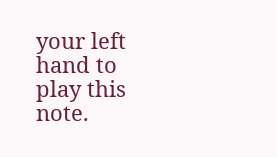your left hand to play this note.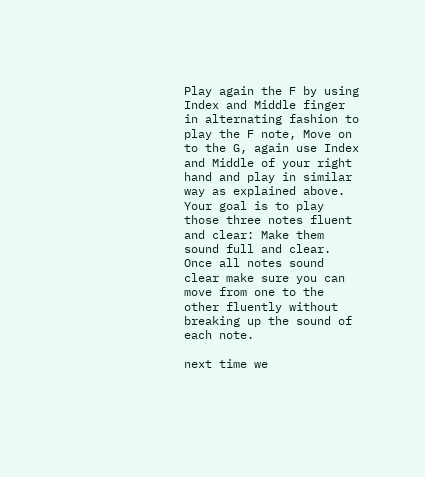Play again the F by using Index and Middle finger in alternating fashion to play the F note, Move on to the G, again use Index and Middle of your right hand and play in similar way as explained above. Your goal is to play those three notes fluent and clear: Make them sound full and clear. Once all notes sound clear make sure you can move from one to the other fluently without breaking up the sound of each note.

next time we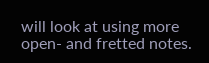will look at using more open- and fretted notes.